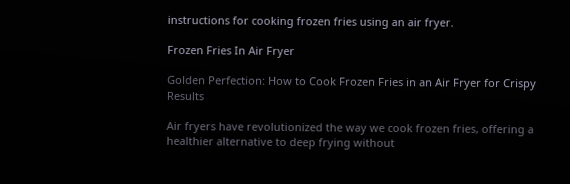instructions for cooking frozen fries using an air fryer.

Frozen Fries In Air Fryer

Golden Perfection: How to Cook Frozen Fries in an Air Fryer for Crispy Results

Air fryers have revolutionized the way we cook frozen fries, offering a healthier alternative to deep frying without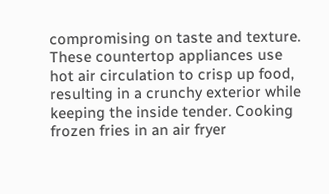compromising on taste and texture. These countertop appliances use hot air circulation to crisp up food, resulting in a crunchy exterior while keeping the inside tender. Cooking frozen fries in an air fryer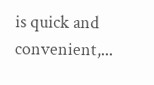is quick and convenient,...